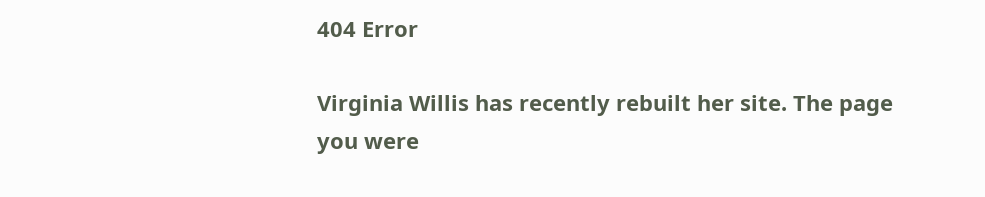404 Error

Virginia Willis has recently rebuilt her site. The page you were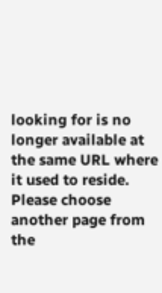looking for is no longer available at the same URL where it used to reside. Please choose another page from the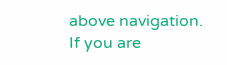above navigation. If you are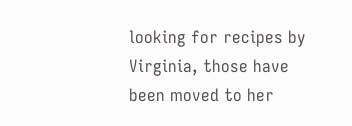looking for recipes by Virginia, those have been moved to her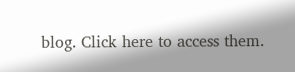blog. Click here to access them.